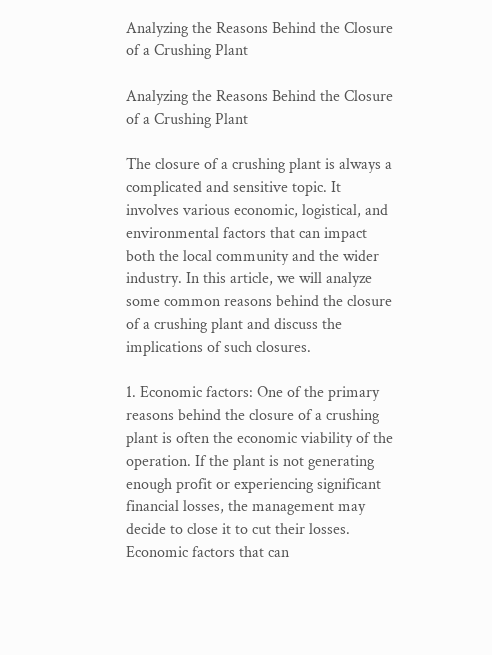Analyzing the Reasons Behind the Closure of a Crushing Plant

Analyzing the Reasons Behind the Closure of a Crushing Plant

The closure of a crushing plant is always a complicated and sensitive topic. It involves various economic, logistical, and environmental factors that can impact both the local community and the wider industry. In this article, we will analyze some common reasons behind the closure of a crushing plant and discuss the implications of such closures.

1. Economic factors: One of the primary reasons behind the closure of a crushing plant is often the economic viability of the operation. If the plant is not generating enough profit or experiencing significant financial losses, the management may decide to close it to cut their losses. Economic factors that can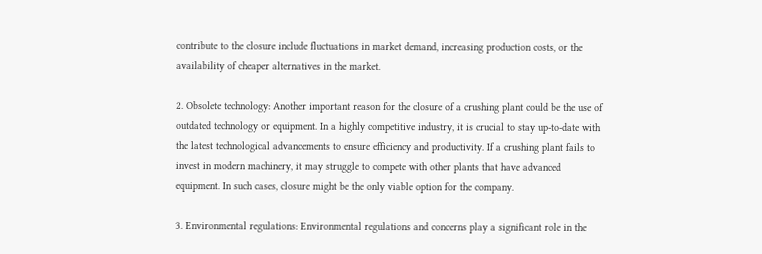contribute to the closure include fluctuations in market demand, increasing production costs, or the availability of cheaper alternatives in the market.

2. Obsolete technology: Another important reason for the closure of a crushing plant could be the use of outdated technology or equipment. In a highly competitive industry, it is crucial to stay up-to-date with the latest technological advancements to ensure efficiency and productivity. If a crushing plant fails to invest in modern machinery, it may struggle to compete with other plants that have advanced equipment. In such cases, closure might be the only viable option for the company.

3. Environmental regulations: Environmental regulations and concerns play a significant role in the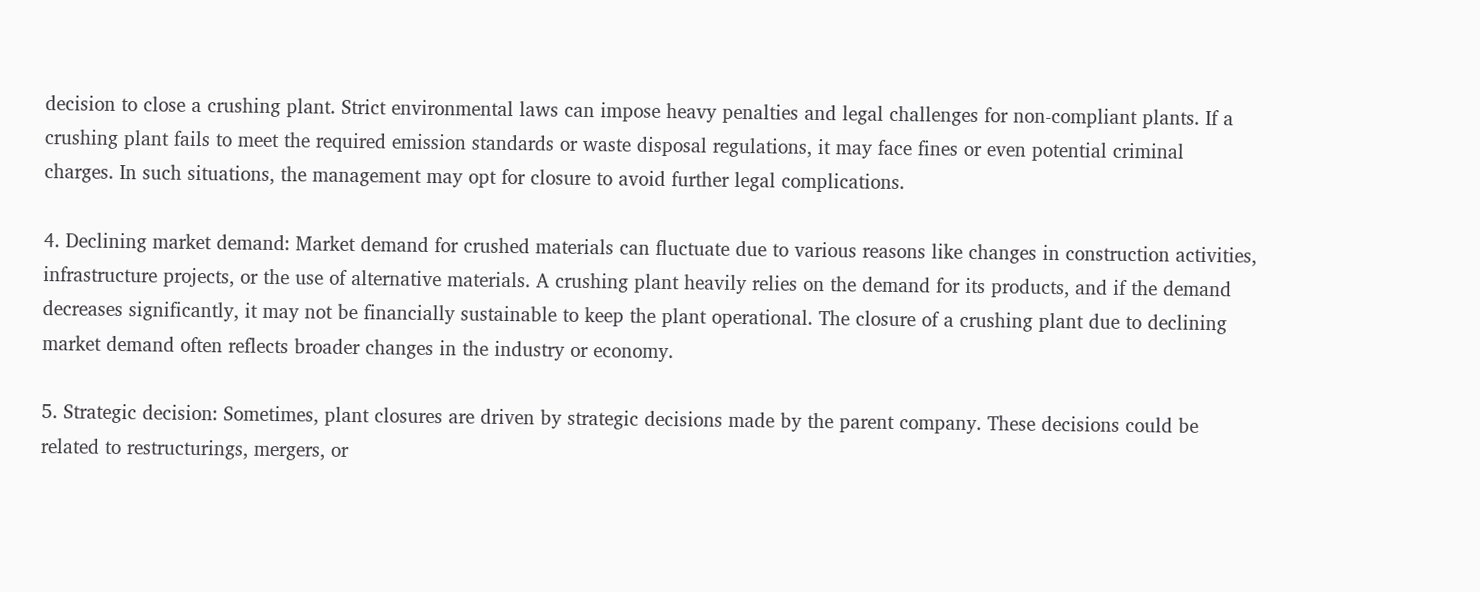decision to close a crushing plant. Strict environmental laws can impose heavy penalties and legal challenges for non-compliant plants. If a crushing plant fails to meet the required emission standards or waste disposal regulations, it may face fines or even potential criminal charges. In such situations, the management may opt for closure to avoid further legal complications.

4. Declining market demand: Market demand for crushed materials can fluctuate due to various reasons like changes in construction activities, infrastructure projects, or the use of alternative materials. A crushing plant heavily relies on the demand for its products, and if the demand decreases significantly, it may not be financially sustainable to keep the plant operational. The closure of a crushing plant due to declining market demand often reflects broader changes in the industry or economy.

5. Strategic decision: Sometimes, plant closures are driven by strategic decisions made by the parent company. These decisions could be related to restructurings, mergers, or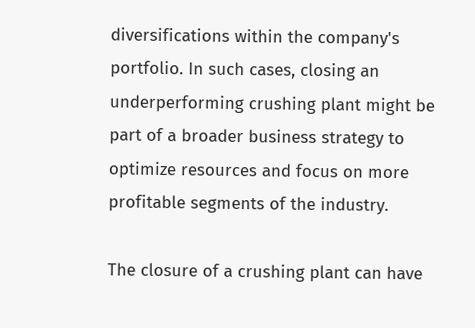diversifications within the company's portfolio. In such cases, closing an underperforming crushing plant might be part of a broader business strategy to optimize resources and focus on more profitable segments of the industry.

The closure of a crushing plant can have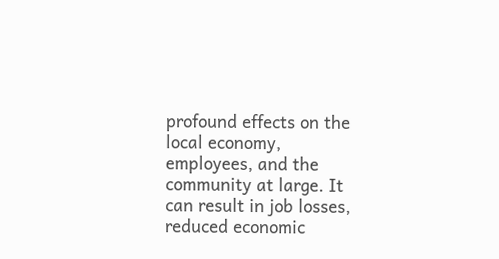profound effects on the local economy, employees, and the community at large. It can result in job losses, reduced economic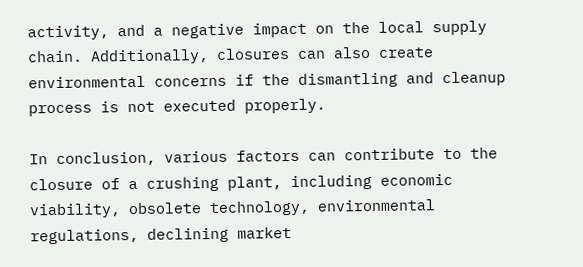activity, and a negative impact on the local supply chain. Additionally, closures can also create environmental concerns if the dismantling and cleanup process is not executed properly.

In conclusion, various factors can contribute to the closure of a crushing plant, including economic viability, obsolete technology, environmental regulations, declining market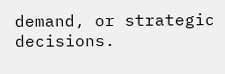demand, or strategic decisions.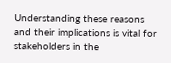Understanding these reasons and their implications is vital for stakeholders in the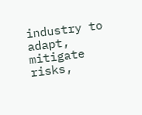industry to adapt, mitigate risks,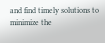and find timely solutions to minimize the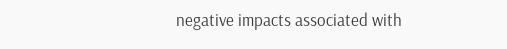negative impacts associated with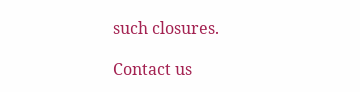such closures.

Contact us